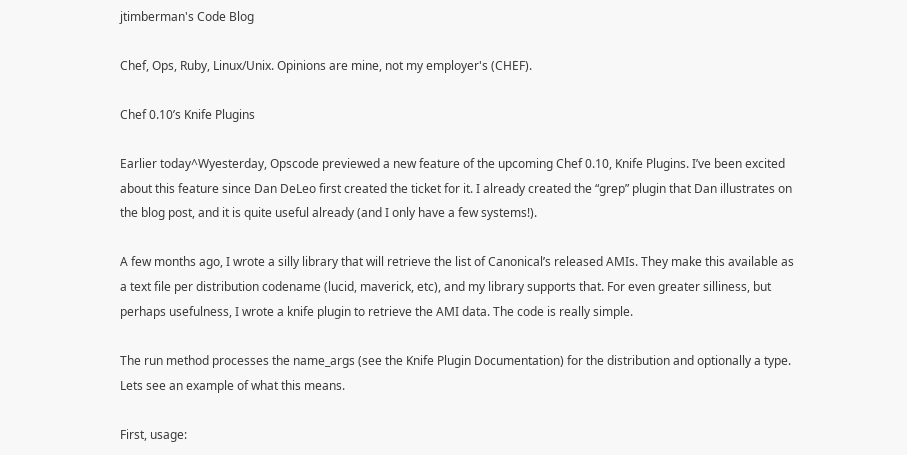jtimberman's Code Blog

Chef, Ops, Ruby, Linux/Unix. Opinions are mine, not my employer's (CHEF).

Chef 0.10’s Knife Plugins

Earlier today^Wyesterday, Opscode previewed a new feature of the upcoming Chef 0.10, Knife Plugins. I’ve been excited about this feature since Dan DeLeo first created the ticket for it. I already created the “grep” plugin that Dan illustrates on the blog post, and it is quite useful already (and I only have a few systems!).

A few months ago, I wrote a silly library that will retrieve the list of Canonical’s released AMIs. They make this available as a text file per distribution codename (lucid, maverick, etc), and my library supports that. For even greater silliness, but perhaps usefulness, I wrote a knife plugin to retrieve the AMI data. The code is really simple.

The run method processes the name_args (see the Knife Plugin Documentation) for the distribution and optionally a type. Lets see an example of what this means.

First, usage: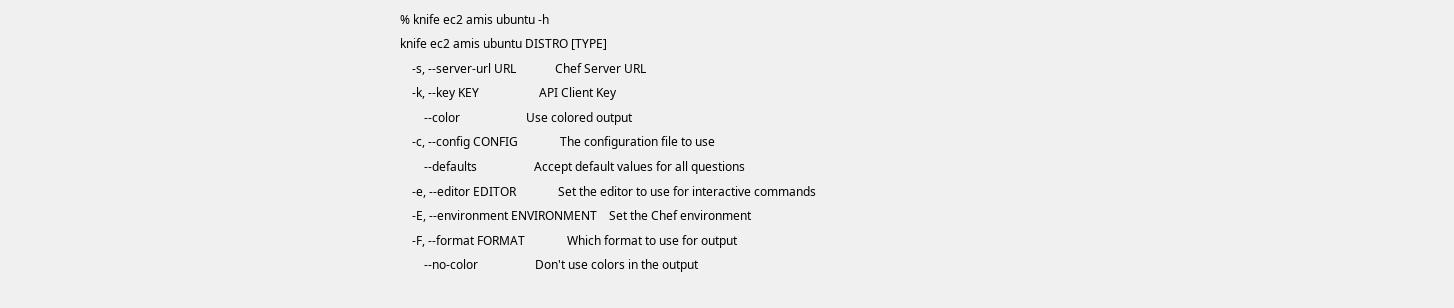% knife ec2 amis ubuntu -h
knife ec2 amis ubuntu DISTRO [TYPE]
    -s, --server-url URL             Chef Server URL
    -k, --key KEY                    API Client Key
        --color                      Use colored output
    -c, --config CONFIG              The configuration file to use
        --defaults                   Accept default values for all questions
    -e, --editor EDITOR              Set the editor to use for interactive commands
    -E, --environment ENVIRONMENT    Set the Chef environment
    -F, --format FORMAT              Which format to use for output
        --no-color                   Don't use colors in the output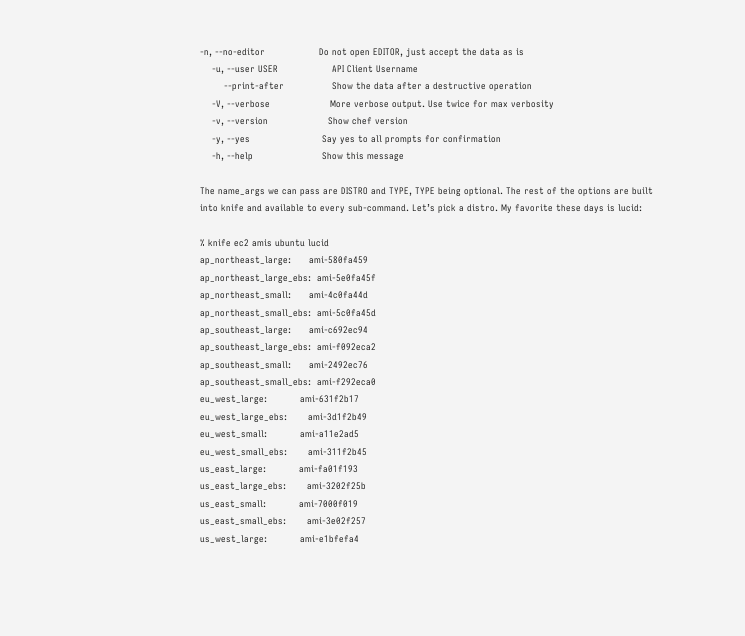-n, --no-editor                  Do not open EDITOR, just accept the data as is
    -u, --user USER                  API Client Username
        --print-after                Show the data after a destructive operation
    -V, --verbose                    More verbose output. Use twice for max verbosity
    -v, --version                    Show chef version
    -y, --yes                        Say yes to all prompts for confirmation
    -h, --help                       Show this message

The name_args we can pass are DISTRO and TYPE, TYPE being optional. The rest of the options are built into knife and available to every sub-command. Let’s pick a distro. My favorite these days is lucid:

% knife ec2 amis ubuntu lucid
ap_northeast_large:      ami-580fa459
ap_northeast_large_ebs:  ami-5e0fa45f
ap_northeast_small:      ami-4c0fa44d
ap_northeast_small_ebs:  ami-5c0fa45d
ap_southeast_large:      ami-c692ec94
ap_southeast_large_ebs:  ami-f092eca2
ap_southeast_small:      ami-2492ec76
ap_southeast_small_ebs:  ami-f292eca0
eu_west_large:           ami-631f2b17
eu_west_large_ebs:       ami-3d1f2b49
eu_west_small:           ami-a11e2ad5
eu_west_small_ebs:       ami-311f2b45
us_east_large:           ami-fa01f193
us_east_large_ebs:       ami-3202f25b
us_east_small:           ami-7000f019
us_east_small_ebs:       ami-3e02f257
us_west_large:           ami-e1bfefa4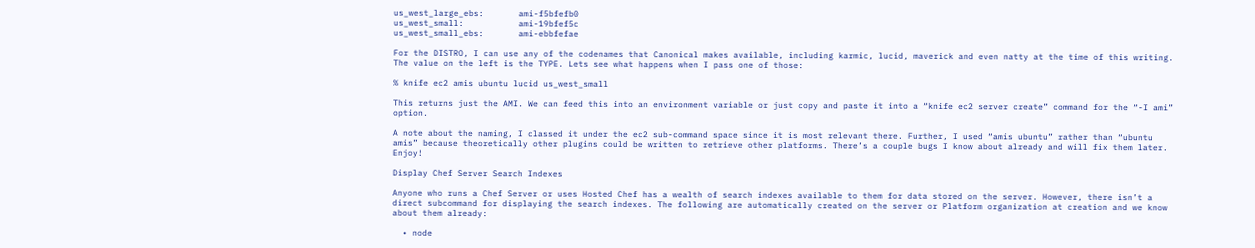us_west_large_ebs:       ami-f5bfefb0
us_west_small:           ami-19bfef5c
us_west_small_ebs:       ami-ebbfefae

For the DISTRO, I can use any of the codenames that Canonical makes available, including karmic, lucid, maverick and even natty at the time of this writing. The value on the left is the TYPE. Lets see what happens when I pass one of those:

% knife ec2 amis ubuntu lucid us_west_small

This returns just the AMI. We can feed this into an environment variable or just copy and paste it into a “knife ec2 server create” command for the “-I ami” option.

A note about the naming, I classed it under the ec2 sub-command space since it is most relevant there. Further, I used “amis ubuntu” rather than “ubuntu amis” because theoretically other plugins could be written to retrieve other platforms. There’s a couple bugs I know about already and will fix them later. Enjoy!

Display Chef Server Search Indexes

Anyone who runs a Chef Server or uses Hosted Chef has a wealth of search indexes available to them for data stored on the server. However, there isn’t a direct subcommand for displaying the search indexes. The following are automatically created on the server or Platform organization at creation and we know about them already:

  • node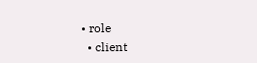• role
  • client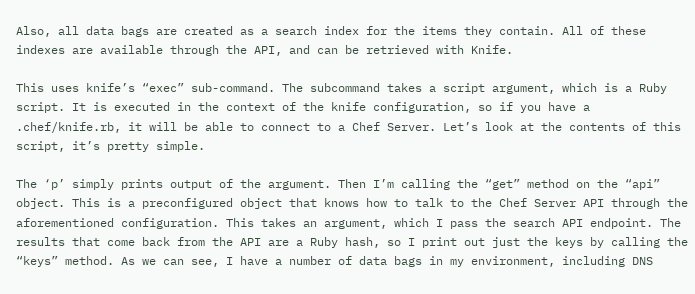Also, all data bags are created as a search index for the items they contain. All of these indexes are available through the API, and can be retrieved with Knife.

This uses knife’s “exec” sub-command. The subcommand takes a script argument, which is a Ruby script. It is executed in the context of the knife configuration, so if you have a .chef/knife.rb, it will be able to connect to a Chef Server. Let’s look at the contents of this script, it’s pretty simple.

The ‘p’ simply prints output of the argument. Then I’m calling the “get” method on the “api” object. This is a preconfigured object that knows how to talk to the Chef Server API through the aforementioned configuration. This takes an argument, which I pass the search API endpoint. The results that come back from the API are a Ruby hash, so I print out just the keys by calling the “keys” method. As we can see, I have a number of data bags in my environment, including DNS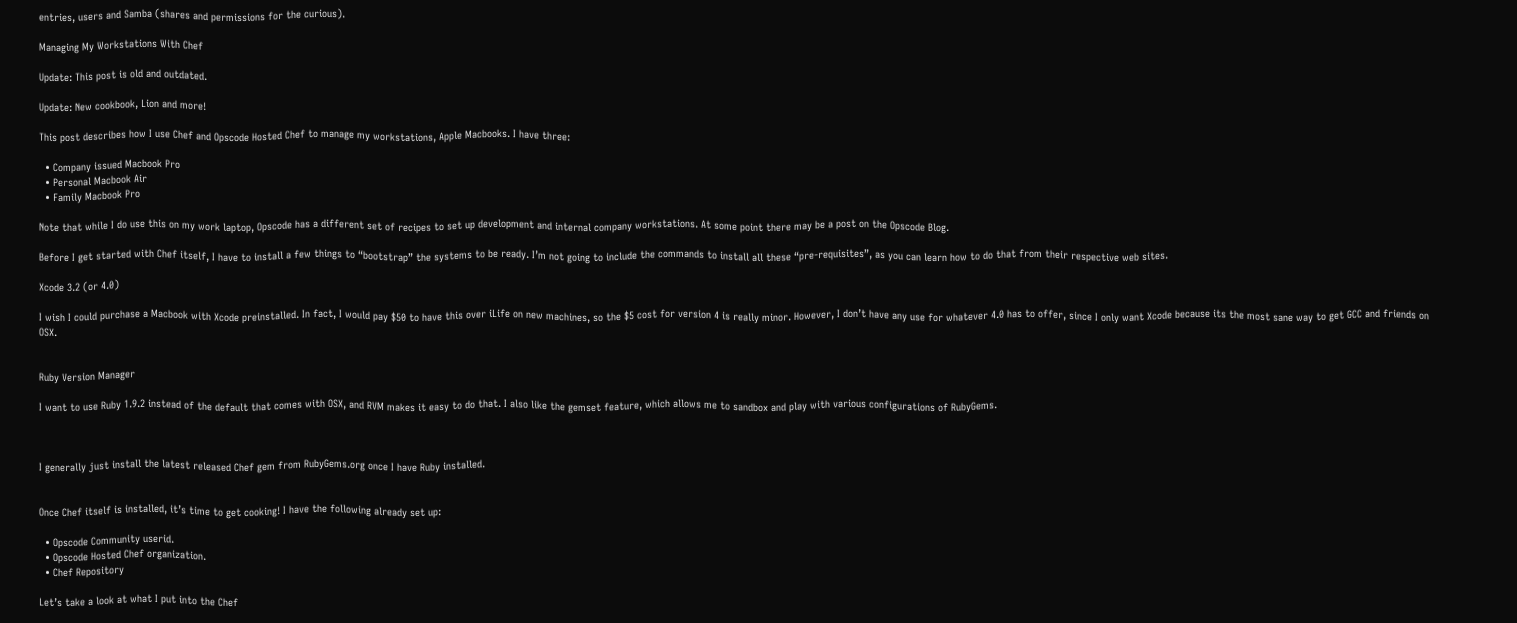entries, users and Samba (shares and permissions for the curious).

Managing My Workstations With Chef

Update: This post is old and outdated.

Update: New cookbook, Lion and more!

This post describes how I use Chef and Opscode Hosted Chef to manage my workstations, Apple Macbooks. I have three:

  • Company issued Macbook Pro
  • Personal Macbook Air
  • Family Macbook Pro

Note that while I do use this on my work laptop, Opscode has a different set of recipes to set up development and internal company workstations. At some point there may be a post on the Opscode Blog.

Before I get started with Chef itself, I have to install a few things to “bootstrap” the systems to be ready. I’m not going to include the commands to install all these “pre-requisites”, as you can learn how to do that from their respective web sites.

Xcode 3.2 (or 4.0)

I wish I could purchase a Macbook with Xcode preinstalled. In fact, I would pay $50 to have this over iLife on new machines, so the $5 cost for version 4 is really minor. However, I don’t have any use for whatever 4.0 has to offer, since I only want Xcode because its the most sane way to get GCC and friends on OSX.


Ruby Version Manager

I want to use Ruby 1.9.2 instead of the default that comes with OSX, and RVM makes it easy to do that. I also like the gemset feature, which allows me to sandbox and play with various configurations of RubyGems.



I generally just install the latest released Chef gem from RubyGems.org once I have Ruby installed.


Once Chef itself is installed, it’s time to get cooking! I have the following already set up:

  • Opscode Community userid.
  • Opscode Hosted Chef organization.
  • Chef Repository

Let’s take a look at what I put into the Chef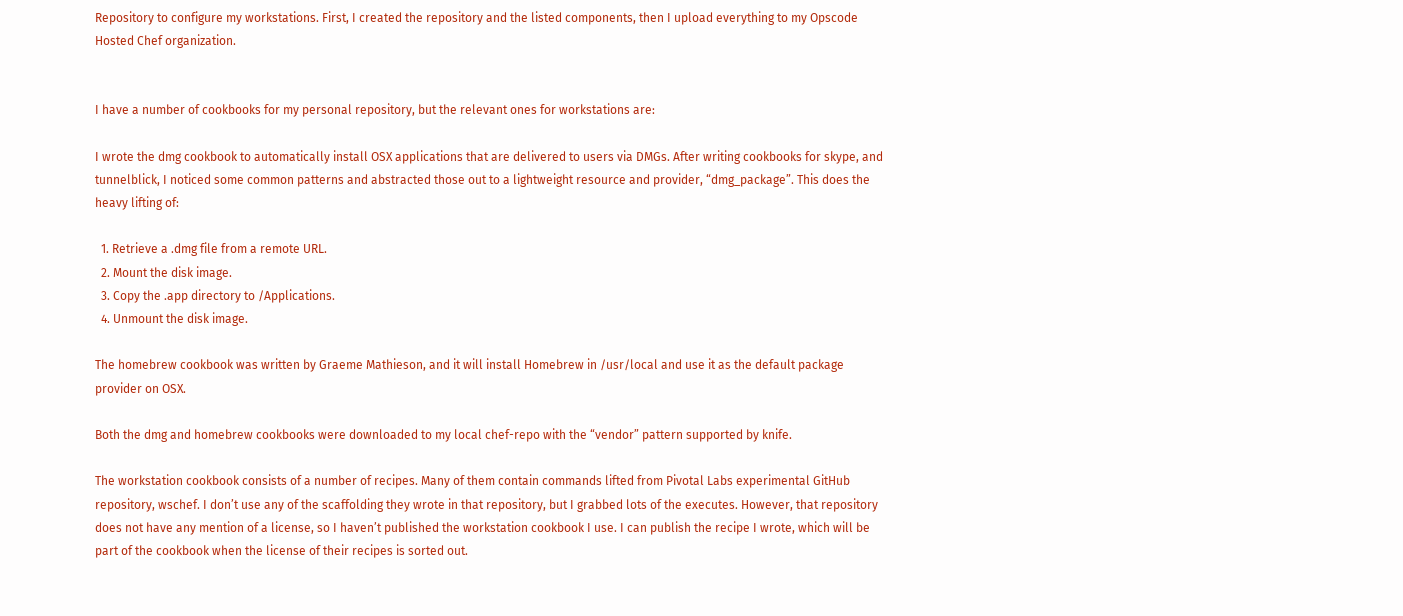Repository to configure my workstations. First, I created the repository and the listed components, then I upload everything to my Opscode Hosted Chef organization.


I have a number of cookbooks for my personal repository, but the relevant ones for workstations are:

I wrote the dmg cookbook to automatically install OSX applications that are delivered to users via DMGs. After writing cookbooks for skype, and tunnelblick, I noticed some common patterns and abstracted those out to a lightweight resource and provider, “dmg_package”. This does the heavy lifting of:

  1. Retrieve a .dmg file from a remote URL.
  2. Mount the disk image.
  3. Copy the .app directory to /Applications.
  4. Unmount the disk image.

The homebrew cookbook was written by Graeme Mathieson, and it will install Homebrew in /usr/local and use it as the default package provider on OSX.

Both the dmg and homebrew cookbooks were downloaded to my local chef-repo with the “vendor” pattern supported by knife.

The workstation cookbook consists of a number of recipes. Many of them contain commands lifted from Pivotal Labs experimental GitHub repository, wschef. I don’t use any of the scaffolding they wrote in that repository, but I grabbed lots of the executes. However, that repository does not have any mention of a license, so I haven’t published the workstation cookbook I use. I can publish the recipe I wrote, which will be part of the cookbook when the license of their recipes is sorted out.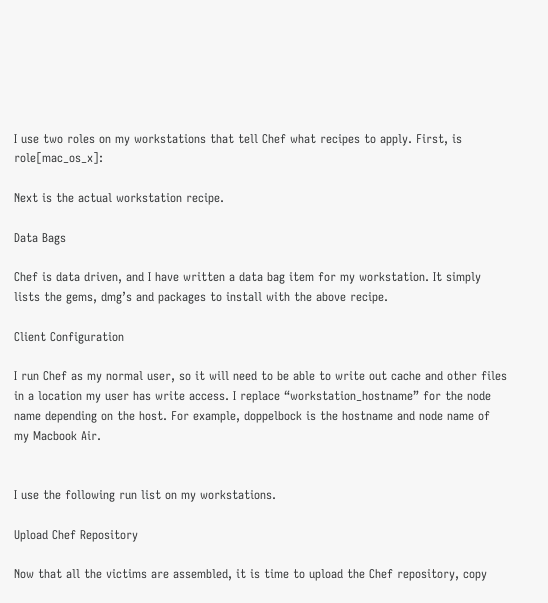I use two roles on my workstations that tell Chef what recipes to apply. First, is role[mac_os_x]:

Next is the actual workstation recipe.

Data Bags

Chef is data driven, and I have written a data bag item for my workstation. It simply lists the gems, dmg’s and packages to install with the above recipe.

Client Configuration

I run Chef as my normal user, so it will need to be able to write out cache and other files in a location my user has write access. I replace “workstation_hostname” for the node name depending on the host. For example, doppelbock is the hostname and node name of my Macbook Air.


I use the following run list on my workstations.

Upload Chef Repository

Now that all the victims are assembled, it is time to upload the Chef repository, copy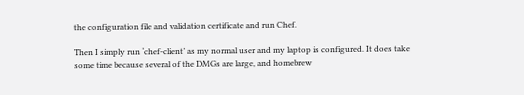the configuration file and validation certificate and run Chef.

Then I simply run ‘chef-client’ as my normal user and my laptop is configured. It does take some time because several of the DMGs are large, and homebrew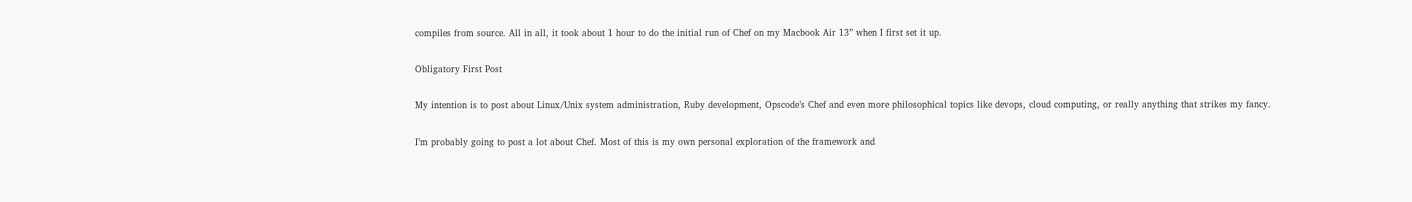compiles from source. All in all, it took about 1 hour to do the initial run of Chef on my Macbook Air 13” when I first set it up.

Obligatory First Post

My intention is to post about Linux/Unix system administration, Ruby development, Opscode’s Chef and even more philosophical topics like devops, cloud computing, or really anything that strikes my fancy.

I’m probably going to post a lot about Chef. Most of this is my own personal exploration of the framework and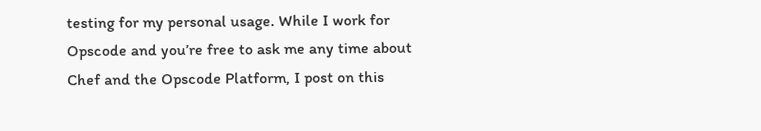testing for my personal usage. While I work for Opscode and you’re free to ask me any time about Chef and the Opscode Platform, I post on this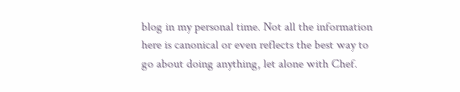blog in my personal time. Not all the information here is canonical or even reflects the best way to go about doing anything, let alone with Chef.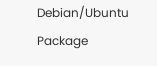Debian/Ubuntu Package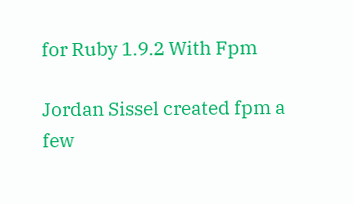for Ruby 1.9.2 With Fpm

Jordan Sissel created fpm a few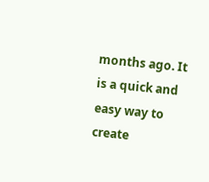months ago. It is a quick and easy way to create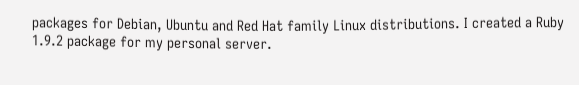packages for Debian, Ubuntu and Red Hat family Linux distributions. I created a Ruby 1.9.2 package for my personal server.